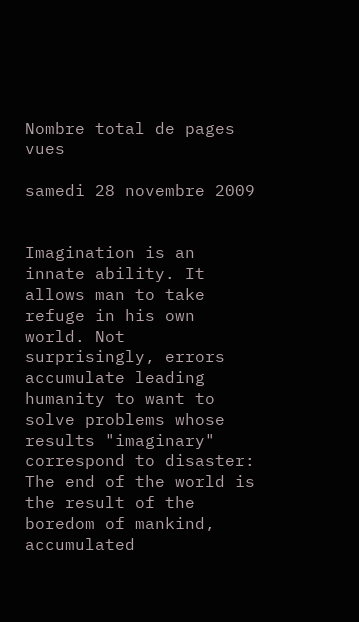Nombre total de pages vues

samedi 28 novembre 2009


Imagination is an innate ability. It allows man to take refuge in his own world. Not surprisingly, errors accumulate leading humanity to want to solve problems whose results "imaginary" correspond to disaster: The end of the world is the result of the boredom of mankind, accumulated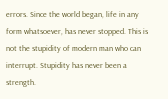errors. Since the world began, life in any form whatsoever, has never stopped. This is not the stupidity of modern man who can interrupt. Stupidity has never been a strength.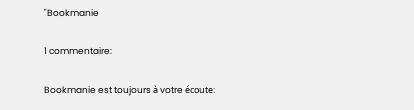"Bookmanie

1 commentaire:

Bookmanie est toujours à votre écoute: